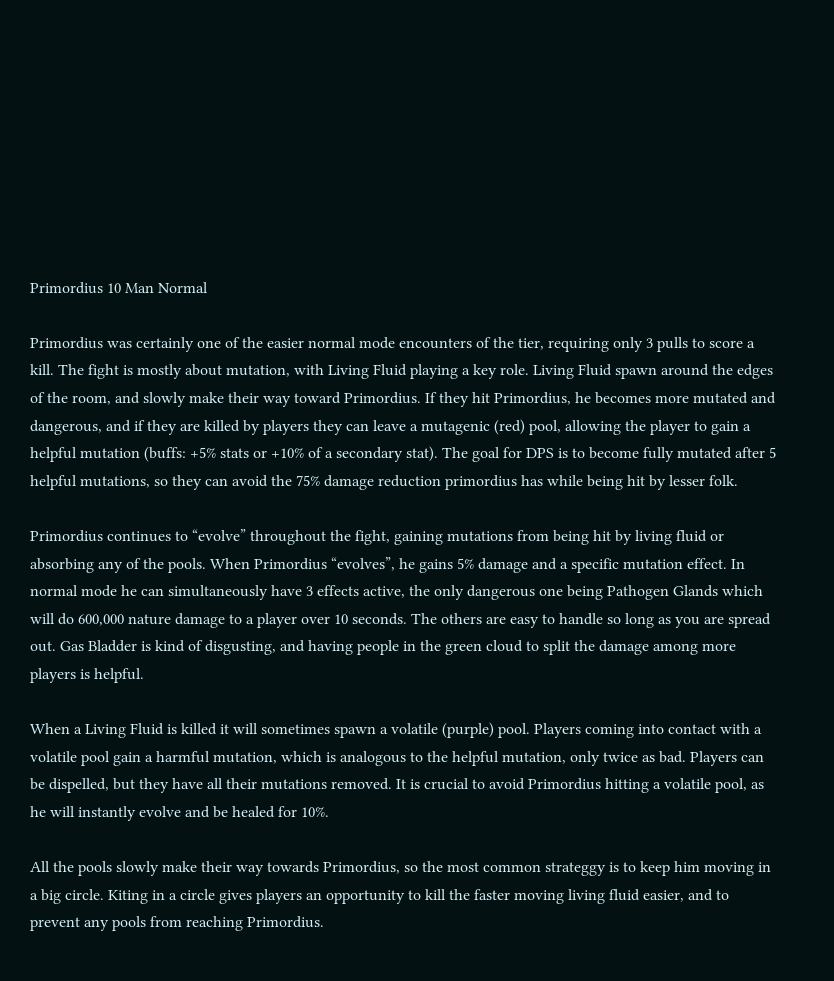Primordius 10 Man Normal

Primordius was certainly one of the easier normal mode encounters of the tier, requiring only 3 pulls to score a kill. The fight is mostly about mutation, with Living Fluid playing a key role. Living Fluid spawn around the edges of the room, and slowly make their way toward Primordius. If they hit Primordius, he becomes more mutated and dangerous, and if they are killed by players they can leave a mutagenic (red) pool, allowing the player to gain a helpful mutation (buffs: +5% stats or +10% of a secondary stat). The goal for DPS is to become fully mutated after 5 helpful mutations, so they can avoid the 75% damage reduction primordius has while being hit by lesser folk.

Primordius continues to “evolve” throughout the fight, gaining mutations from being hit by living fluid or absorbing any of the pools. When Primordius “evolves”, he gains 5% damage and a specific mutation effect. In normal mode he can simultaneously have 3 effects active, the only dangerous one being Pathogen Glands which will do 600,000 nature damage to a player over 10 seconds. The others are easy to handle so long as you are spread out. Gas Bladder is kind of disgusting, and having people in the green cloud to split the damage among more players is helpful.

When a Living Fluid is killed it will sometimes spawn a volatile (purple) pool. Players coming into contact with a volatile pool gain a harmful mutation, which is analogous to the helpful mutation, only twice as bad. Players can be dispelled, but they have all their mutations removed. It is crucial to avoid Primordius hitting a volatile pool, as he will instantly evolve and be healed for 10%.

All the pools slowly make their way towards Primordius, so the most common strateggy is to keep him moving in a big circle. Kiting in a circle gives players an opportunity to kill the faster moving living fluid easier, and to prevent any pools from reaching Primordius.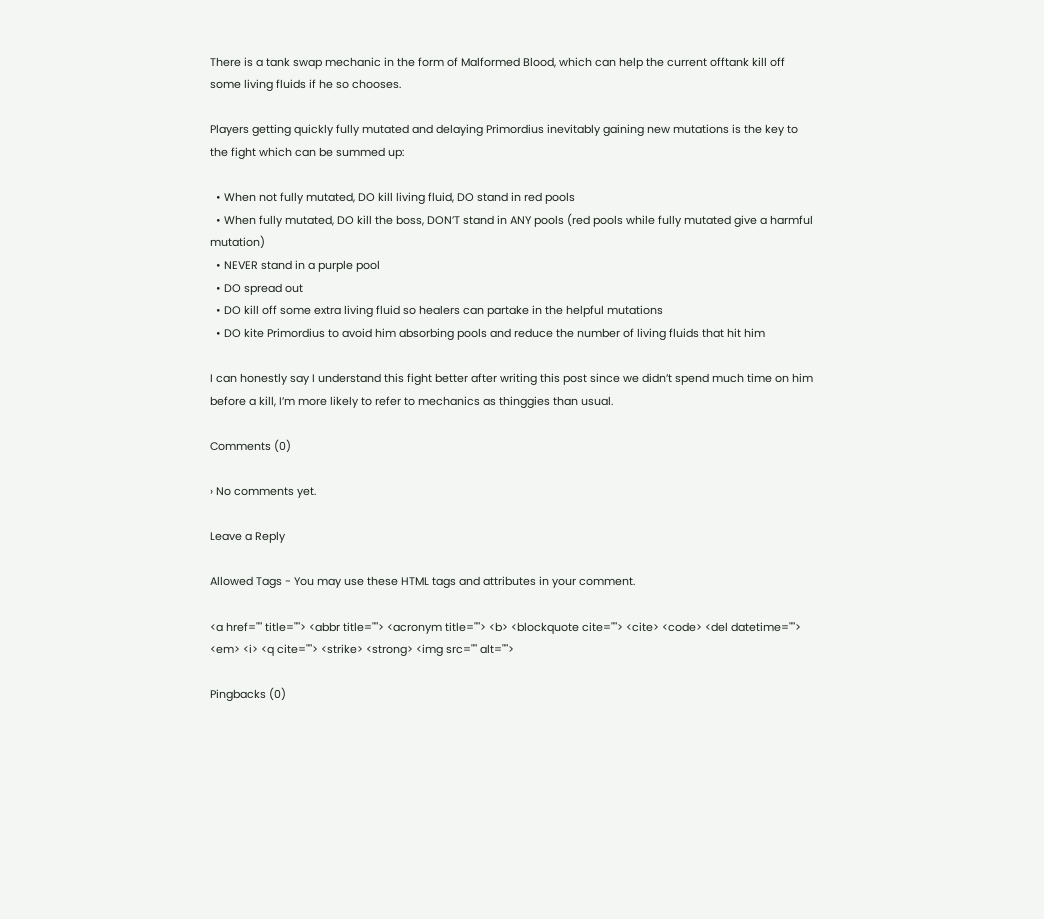There is a tank swap mechanic in the form of Malformed Blood, which can help the current offtank kill off some living fluids if he so chooses.

Players getting quickly fully mutated and delaying Primordius inevitably gaining new mutations is the key to the fight which can be summed up:

  • When not fully mutated, DO kill living fluid, DO stand in red pools
  • When fully mutated, DO kill the boss, DON’T stand in ANY pools (red pools while fully mutated give a harmful mutation)
  • NEVER stand in a purple pool
  • DO spread out
  • DO kill off some extra living fluid so healers can partake in the helpful mutations
  • DO kite Primordius to avoid him absorbing pools and reduce the number of living fluids that hit him

I can honestly say I understand this fight better after writing this post since we didn’t spend much time on him before a kill, I’m more likely to refer to mechanics as thinggies than usual.

Comments (0)

› No comments yet.

Leave a Reply

Allowed Tags - You may use these HTML tags and attributes in your comment.

<a href="" title=""> <abbr title=""> <acronym title=""> <b> <blockquote cite=""> <cite> <code> <del datetime=""> <em> <i> <q cite=""> <strike> <strong> <img src="" alt="">

Pingbacks (0)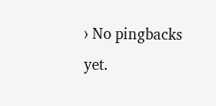› No pingbacks yet.